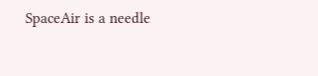SpaceAir is a needle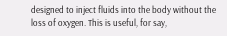designed to inject fluids into the body without the loss of oxygen. This is useful, for say,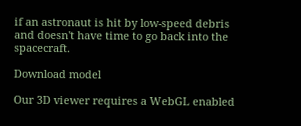if an astronaut is hit by low-speed debris and doesn't have time to go back into the spacecraft.

Download model

Our 3D viewer requires a WebGL enabled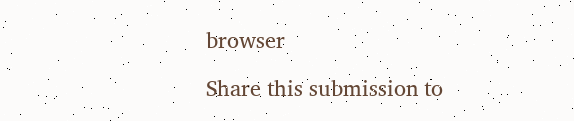browser

Share this submission to